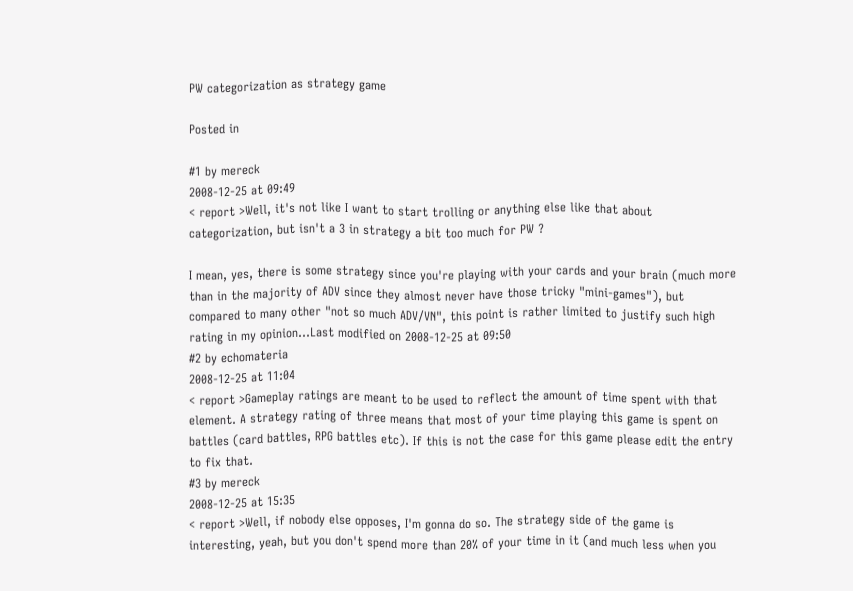PW categorization as strategy game

Posted in

#1 by mereck
2008-12-25 at 09:49
< report >Well, it's not like I want to start trolling or anything else like that about categorization, but isn't a 3 in strategy a bit too much for PW ?

I mean, yes, there is some strategy since you're playing with your cards and your brain (much more than in the majority of ADV since they almost never have those tricky "mini-games"), but compared to many other "not so much ADV/VN", this point is rather limited to justify such high rating in my opinion...Last modified on 2008-12-25 at 09:50
#2 by echomateria
2008-12-25 at 11:04
< report >Gameplay ratings are meant to be used to reflect the amount of time spent with that element. A strategy rating of three means that most of your time playing this game is spent on battles (card battles, RPG battles etc). If this is not the case for this game please edit the entry to fix that.
#3 by mereck
2008-12-25 at 15:35
< report >Well, if nobody else opposes, I'm gonna do so. The strategy side of the game is interesting, yeah, but you don't spend more than 20% of your time in it (and much less when you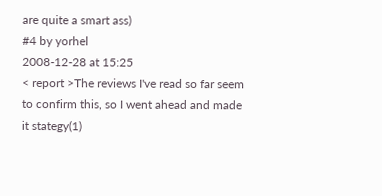are quite a smart ass)
#4 by yorhel
2008-12-28 at 15:25
< report >The reviews I've read so far seem to confirm this, so I went ahead and made it stategy(1)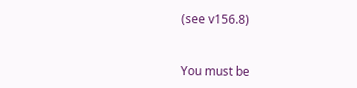(see v156.8)


You must be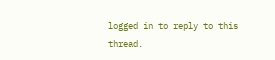logged in to reply to this thread.